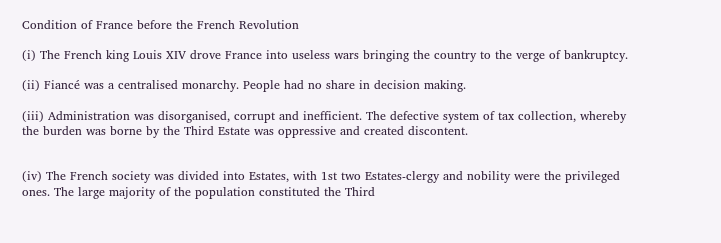Condition of France before the French Revolution

(i) The French king Louis XIV drove France into useless wars bringing the country to the verge of bankruptcy.

(ii) Fiancé was a centralised monarchy. People had no share in decision making.

(iii) Administration was disorganised, corrupt and inefficient. The defective system of tax collection, whereby the burden was borne by the Third Estate was oppressive and created discontent.


(iv) The French society was divided into Estates, with 1st two Estates-clergy and nobility were the privileged ones. The large majority of the population constituted the Third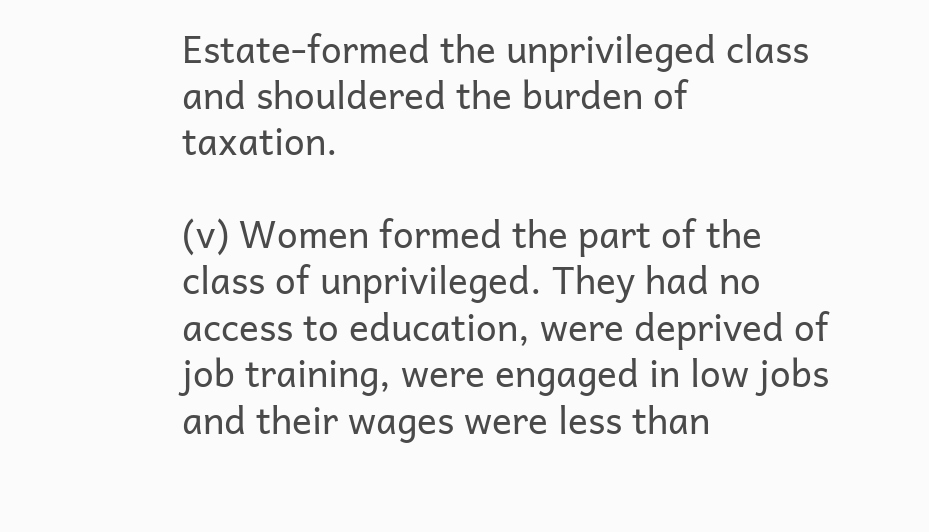Estate-formed the unprivileged class and shouldered the burden of taxation.

(v) Women formed the part of the class of unprivileged. They had no access to education, were deprived of job training, were engaged in low jobs and their wages were less than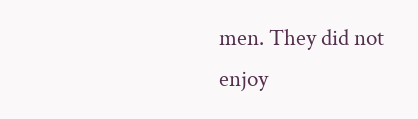men. They did not enjoy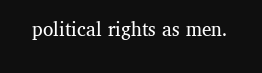political rights as men.